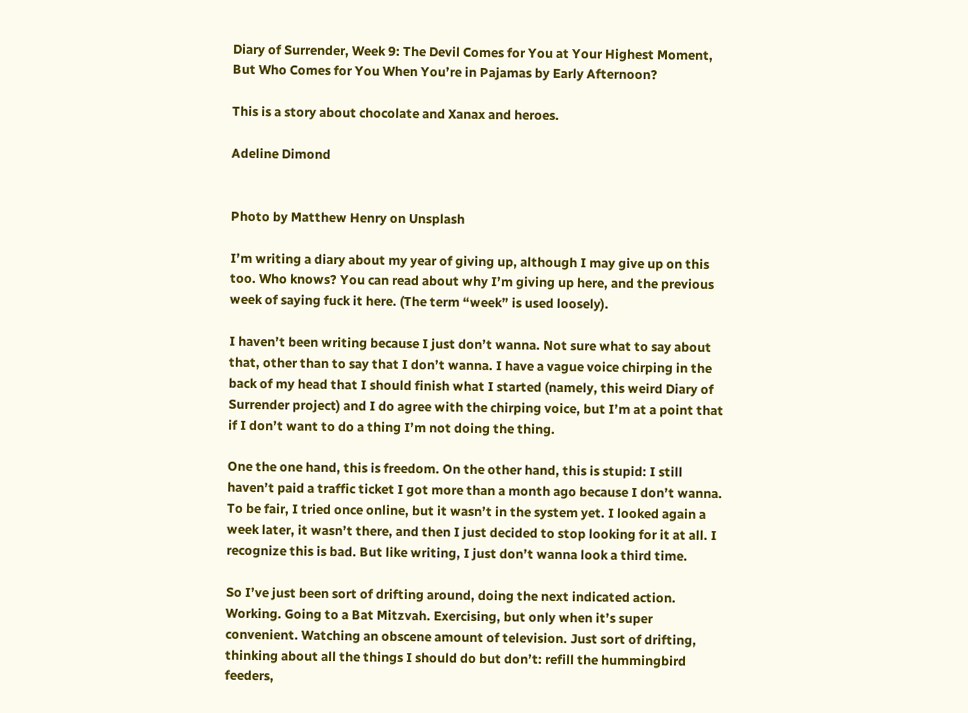Diary of Surrender, Week 9: The Devil Comes for You at Your Highest Moment, But Who Comes for You When You’re in Pajamas by Early Afternoon?

This is a story about chocolate and Xanax and heroes.

Adeline Dimond


Photo by Matthew Henry on Unsplash

I’m writing a diary about my year of giving up, although I may give up on this too. Who knows? You can read about why I’m giving up here, and the previous week of saying fuck it here. (The term “week” is used loosely).

I haven’t been writing because I just don’t wanna. Not sure what to say about that, other than to say that I don’t wanna. I have a vague voice chirping in the back of my head that I should finish what I started (namely, this weird Diary of Surrender project) and I do agree with the chirping voice, but I’m at a point that if I don’t want to do a thing I’m not doing the thing.

One the one hand, this is freedom. On the other hand, this is stupid: I still haven’t paid a traffic ticket I got more than a month ago because I don’t wanna. To be fair, I tried once online, but it wasn’t in the system yet. I looked again a week later, it wasn’t there, and then I just decided to stop looking for it at all. I recognize this is bad. But like writing, I just don’t wanna look a third time.

So I’ve just been sort of drifting around, doing the next indicated action. Working. Going to a Bat Mitzvah. Exercising, but only when it’s super convenient. Watching an obscene amount of television. Just sort of drifting, thinking about all the things I should do but don’t: refill the hummingbird feeders,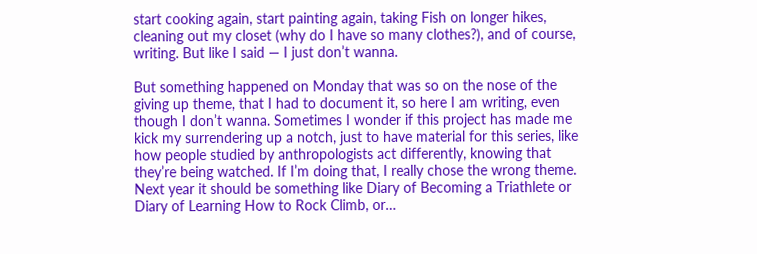start cooking again, start painting again, taking Fish on longer hikes, cleaning out my closet (why do I have so many clothes?), and of course, writing. But like I said — I just don’t wanna.

But something happened on Monday that was so on the nose of the giving up theme, that I had to document it, so here I am writing, even though I don’t wanna. Sometimes I wonder if this project has made me kick my surrendering up a notch, just to have material for this series, like how people studied by anthropologists act differently, knowing that they’re being watched. If I’m doing that, I really chose the wrong theme. Next year it should be something like Diary of Becoming a Triathlete or Diary of Learning How to Rock Climb, or…